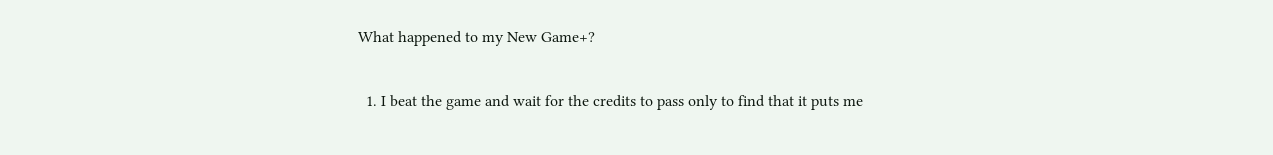What happened to my New Game+?

  1. I beat the game and wait for the credits to pass only to find that it puts me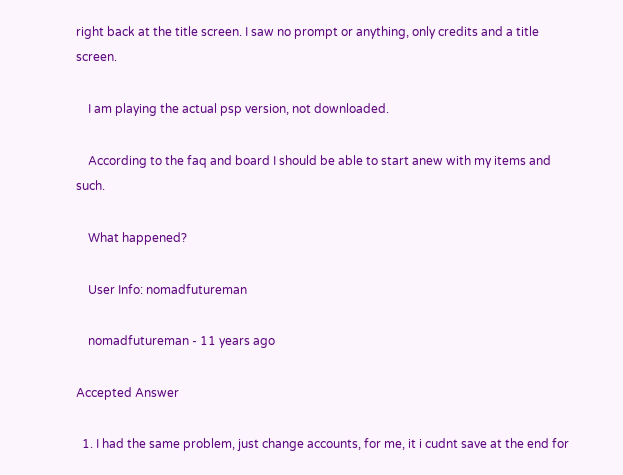right back at the title screen. I saw no prompt or anything, only credits and a title screen.

    I am playing the actual psp version, not downloaded.

    According to the faq and board I should be able to start anew with my items and such.

    What happened?

    User Info: nomadfutureman

    nomadfutureman - 11 years ago

Accepted Answer

  1. I had the same problem, just change accounts, for me, it i cudnt save at the end for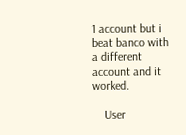1 account but i beat banco with a different account and it worked.

    User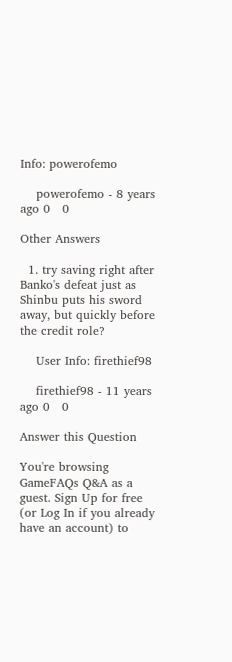Info: powerofemo

    powerofemo - 8 years ago 0   0

Other Answers

  1. try saving right after Banko's defeat just as Shinbu puts his sword away, but quickly before the credit role?

    User Info: firethief98

    firethief98 - 11 years ago 0   0

Answer this Question

You're browsing GameFAQs Q&A as a guest. Sign Up for free (or Log In if you already have an account) to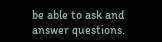be able to ask and answer questions.